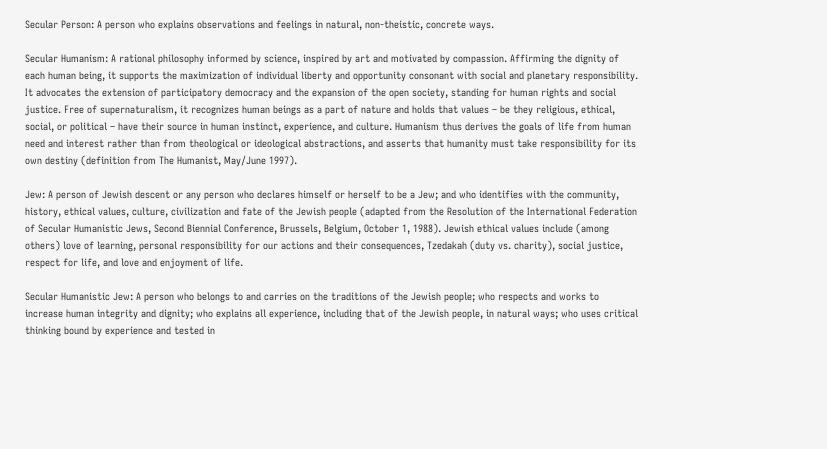Secular Person: A person who explains observations and feelings in natural, non-theistic, concrete ways.

Secular Humanism: A rational philosophy informed by science, inspired by art and motivated by compassion. Affirming the dignity of each human being, it supports the maximization of individual liberty and opportunity consonant with social and planetary responsibility. It advocates the extension of participatory democracy and the expansion of the open society, standing for human rights and social justice. Free of supernaturalism, it recognizes human beings as a part of nature and holds that values – be they religious, ethical, social, or political – have their source in human instinct, experience, and culture. Humanism thus derives the goals of life from human need and interest rather than from theological or ideological abstractions, and asserts that humanity must take responsibility for its own destiny (definition from The Humanist, May/June 1997).

Jew: A person of Jewish descent or any person who declares himself or herself to be a Jew; and who identifies with the community, history, ethical values, culture, civilization and fate of the Jewish people (adapted from the Resolution of the International Federation of Secular Humanistic Jews, Second Biennial Conference, Brussels, Belgium, October 1, 1988). Jewish ethical values include (among others) love of learning, personal responsibility for our actions and their consequences, Tzedakah (duty vs. charity), social justice, respect for life, and love and enjoyment of life.

Secular Humanistic Jew: A person who belongs to and carries on the traditions of the Jewish people; who respects and works to increase human integrity and dignity; who explains all experience, including that of the Jewish people, in natural ways; who uses critical thinking bound by experience and tested in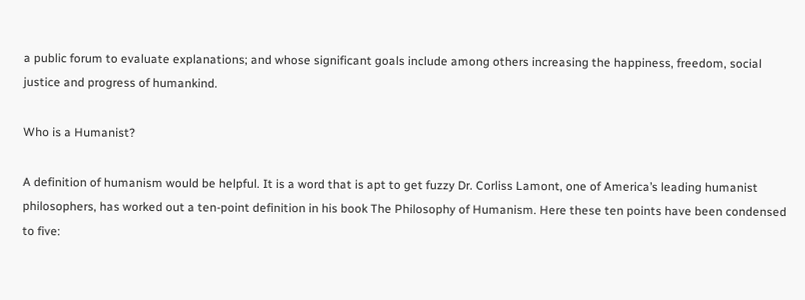a public forum to evaluate explanations; and whose significant goals include among others increasing the happiness, freedom, social justice and progress of humankind.

Who is a Humanist?

A definition of humanism would be helpful. It is a word that is apt to get fuzzy Dr. Corliss Lamont, one of America’s leading humanist philosophers, has worked out a ten-point definition in his book The Philosophy of Humanism. Here these ten points have been condensed to five: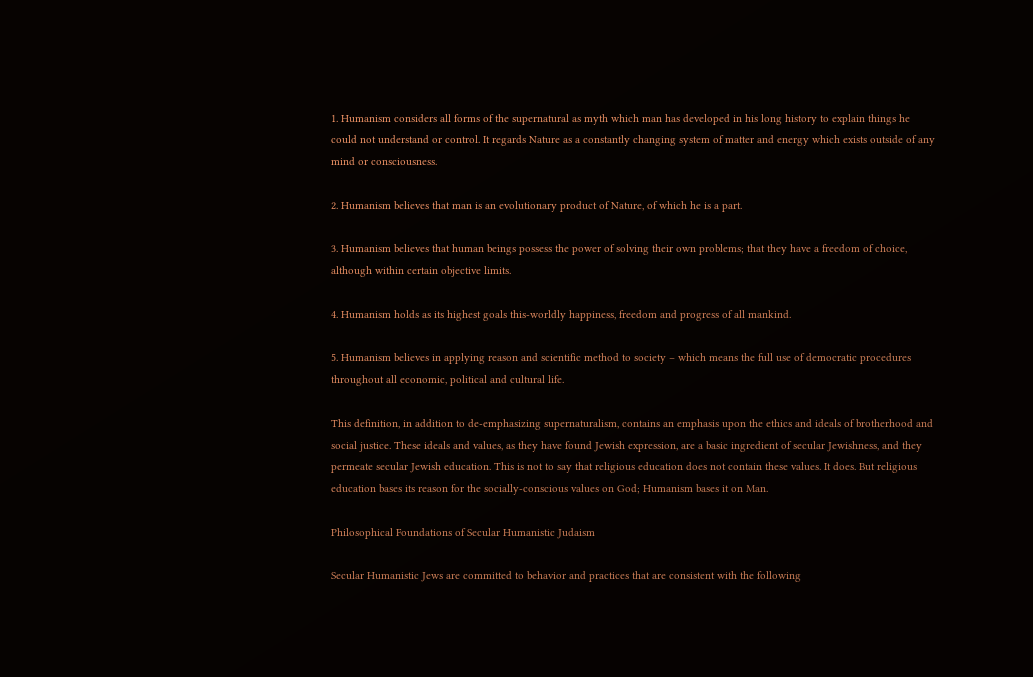1. Humanism considers all forms of the supernatural as myth which man has developed in his long history to explain things he could not understand or control. It regards Nature as a constantly changing system of matter and energy which exists outside of any mind or consciousness.

2. Humanism believes that man is an evolutionary product of Nature, of which he is a part.

3. Humanism believes that human beings possess the power of solving their own problems; that they have a freedom of choice, although within certain objective limits.

4. Humanism holds as its highest goals this-worldly happiness, freedom and progress of all mankind.

5. Humanism believes in applying reason and scientific method to society – which means the full use of democratic procedures throughout all economic, political and cultural life.

This definition, in addition to de-emphasizing supernaturalism, contains an emphasis upon the ethics and ideals of brotherhood and social justice. These ideals and values, as they have found Jewish expression, are a basic ingredient of secular Jewishness, and they permeate secular Jewish education. This is not to say that religious education does not contain these values. It does. But religious education bases its reason for the socially-conscious values on God; Humanism bases it on Man.

Philosophical Foundations of Secular Humanistic Judaism

Secular Humanistic Jews are committed to behavior and practices that are consistent with the following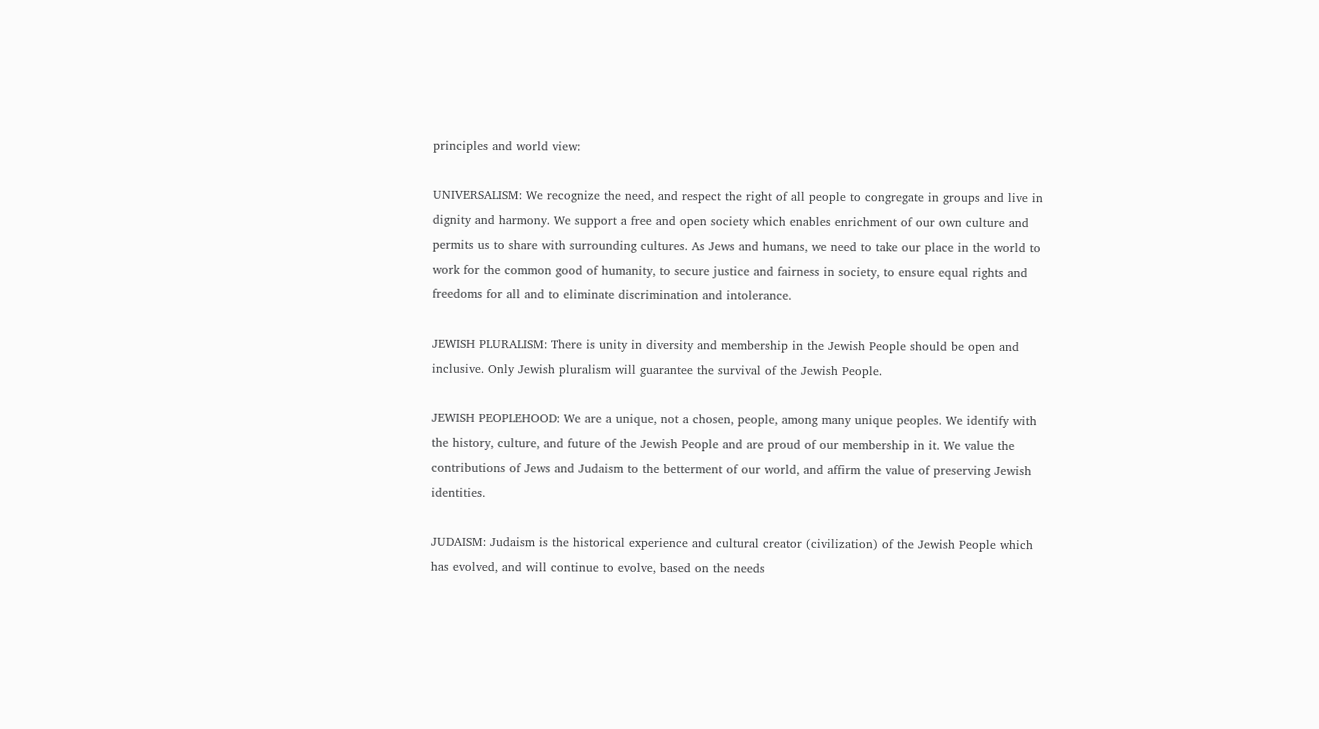principles and world view:

UNIVERSALISM: We recognize the need, and respect the right of all people to congregate in groups and live in dignity and harmony. We support a free and open society which enables enrichment of our own culture and permits us to share with surrounding cultures. As Jews and humans, we need to take our place in the world to work for the common good of humanity, to secure justice and fairness in society, to ensure equal rights and freedoms for all and to eliminate discrimination and intolerance.

JEWISH PLURALISM: There is unity in diversity and membership in the Jewish People should be open and inclusive. Only Jewish pluralism will guarantee the survival of the Jewish People.

JEWISH PEOPLEHOOD: We are a unique, not a chosen, people, among many unique peoples. We identify with the history, culture, and future of the Jewish People and are proud of our membership in it. We value the contributions of Jews and Judaism to the betterment of our world, and affirm the value of preserving Jewish identities.

JUDAISM: Judaism is the historical experience and cultural creator (civilization) of the Jewish People which has evolved, and will continue to evolve, based on the needs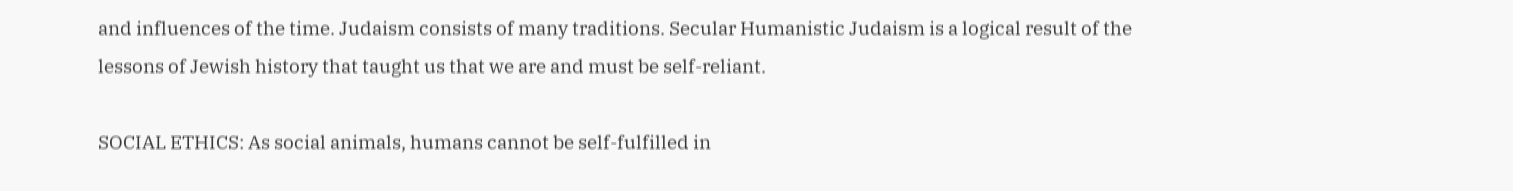and influences of the time. Judaism consists of many traditions. Secular Humanistic Judaism is a logical result of the lessons of Jewish history that taught us that we are and must be self-reliant.

SOCIAL ETHICS: As social animals, humans cannot be self-fulfilled in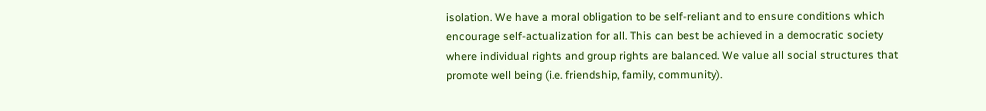isolation. We have a moral obligation to be self-reliant and to ensure conditions which encourage self-actualization for all. This can best be achieved in a democratic society where individual rights and group rights are balanced. We value all social structures that promote well being (i.e. friendship, family, community).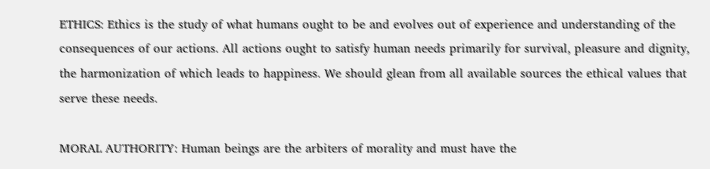ETHICS: Ethics is the study of what humans ought to be and evolves out of experience and understanding of the consequences of our actions. All actions ought to satisfy human needs primarily for survival, pleasure and dignity, the harmonization of which leads to happiness. We should glean from all available sources the ethical values that serve these needs.

MORAL AUTHORITY: Human beings are the arbiters of morality and must have the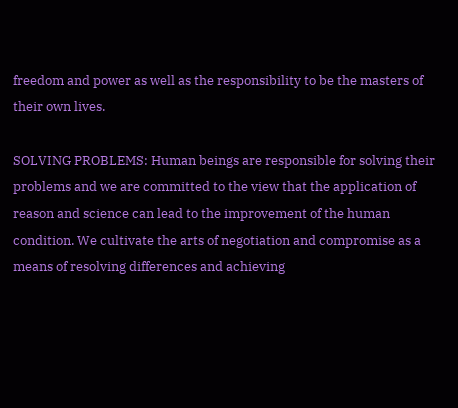freedom and power as well as the responsibility to be the masters of their own lives.

SOLVING PROBLEMS: Human beings are responsible for solving their problems and we are committed to the view that the application of reason and science can lead to the improvement of the human condition. We cultivate the arts of negotiation and compromise as a means of resolving differences and achieving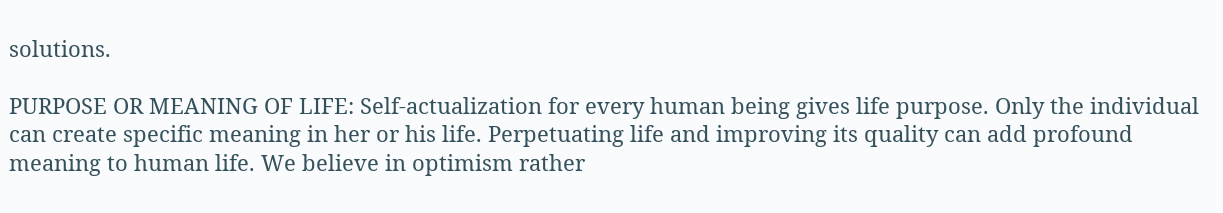solutions.

PURPOSE OR MEANING OF LIFE: Self-actualization for every human being gives life purpose. Only the individual can create specific meaning in her or his life. Perpetuating life and improving its quality can add profound meaning to human life. We believe in optimism rather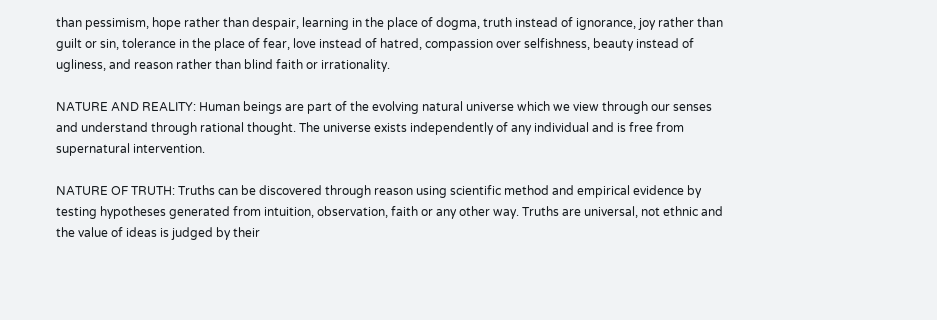than pessimism, hope rather than despair, learning in the place of dogma, truth instead of ignorance, joy rather than guilt or sin, tolerance in the place of fear, love instead of hatred, compassion over selfishness, beauty instead of ugliness, and reason rather than blind faith or irrationality.

NATURE AND REALITY: Human beings are part of the evolving natural universe which we view through our senses and understand through rational thought. The universe exists independently of any individual and is free from supernatural intervention.

NATURE OF TRUTH: Truths can be discovered through reason using scientific method and empirical evidence by testing hypotheses generated from intuition, observation, faith or any other way. Truths are universal, not ethnic and the value of ideas is judged by their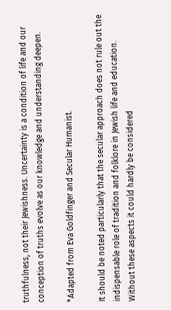truthfulness, not their Jewishness. Uncertainty is a condition of life and our conception of truths evolve as our knowledge and understanding deepen.

*Adapted from Eva Goldfinger and Secular Humanist.

It should be noted particularly that the secular approach does not rule out the indispensable role of tradition and folklore in Jewish life and education. Without these aspects it could hardly be considered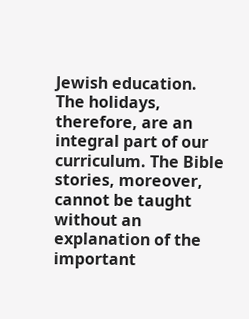Jewish education. The holidays, therefore, are an integral part of our curriculum. The Bible stories, moreover, cannot be taught without an explanation of the important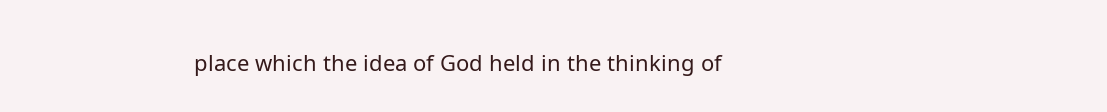place which the idea of God held in the thinking of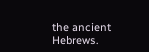the ancient Hebrews.